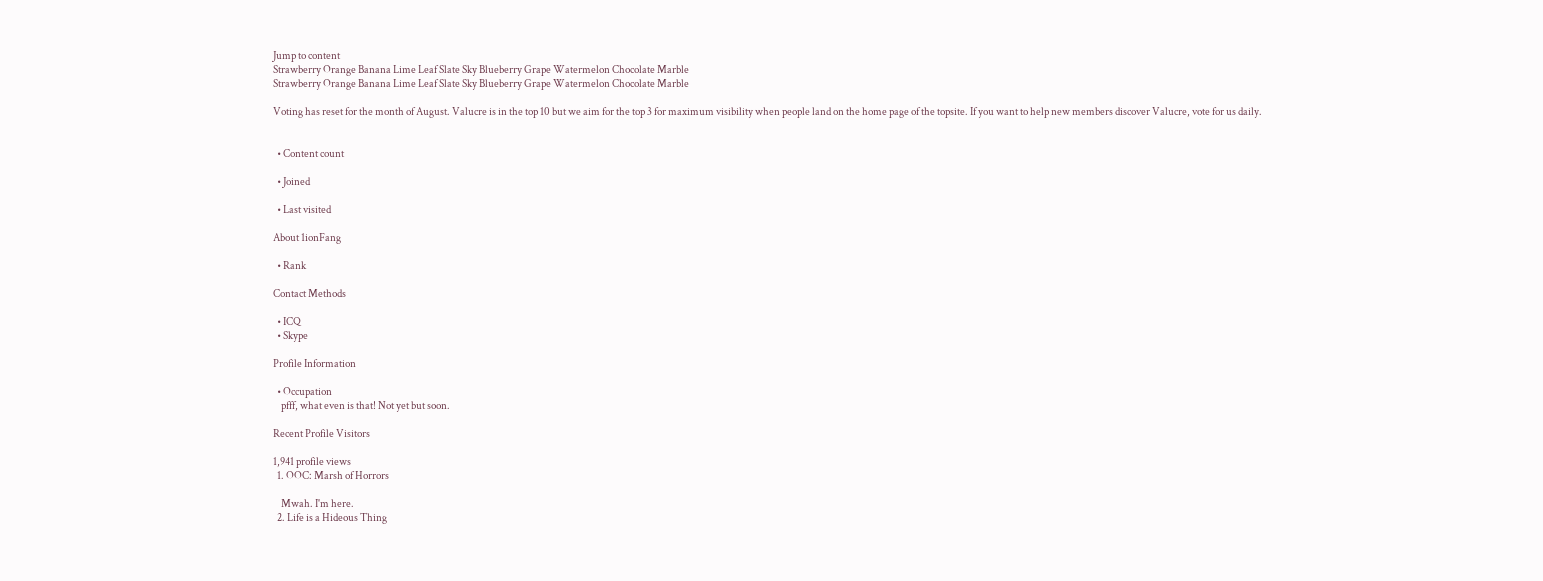Jump to content
Strawberry Orange Banana Lime Leaf Slate Sky Blueberry Grape Watermelon Chocolate Marble
Strawberry Orange Banana Lime Leaf Slate Sky Blueberry Grape Watermelon Chocolate Marble

Voting has reset for the month of August. Valucre is in the top 10 but we aim for the top 3 for maximum visibility when people land on the home page of the topsite. If you want to help new members discover Valucre, vote for us daily.


  • Content count

  • Joined

  • Last visited

About 1ionFang

  • Rank

Contact Methods

  • ICQ
  • Skype

Profile Information

  • Occupation
    pfff, what even is that! Not yet but soon.

Recent Profile Visitors

1,941 profile views
  1. OOC: Marsh of Horrors

    Mwah. I'm here.
  2. Life is a Hideous Thing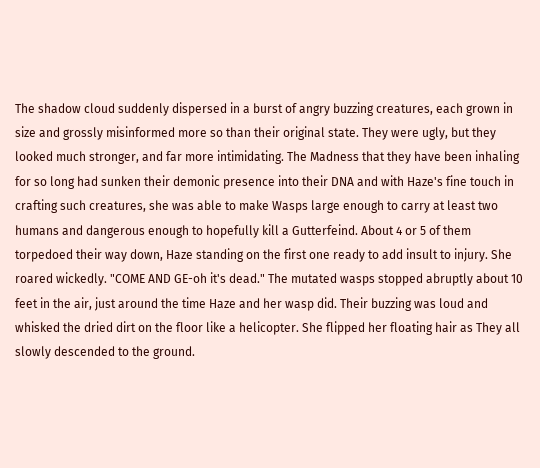The shadow cloud suddenly dispersed in a burst of angry buzzing creatures, each grown in size and grossly misinformed more so than their original state. They were ugly, but they looked much stronger, and far more intimidating. The Madness that they have been inhaling for so long had sunken their demonic presence into their DNA and with Haze's fine touch in crafting such creatures, she was able to make Wasps large enough to carry at least two humans and dangerous enough to hopefully kill a Gutterfeind. About 4 or 5 of them torpedoed their way down, Haze standing on the first one ready to add insult to injury. She roared wickedly. "COME AND GE-oh it's dead." The mutated wasps stopped abruptly about 10 feet in the air, just around the time Haze and her wasp did. Their buzzing was loud and whisked the dried dirt on the floor like a helicopter. She flipped her floating hair as They all slowly descended to the ground.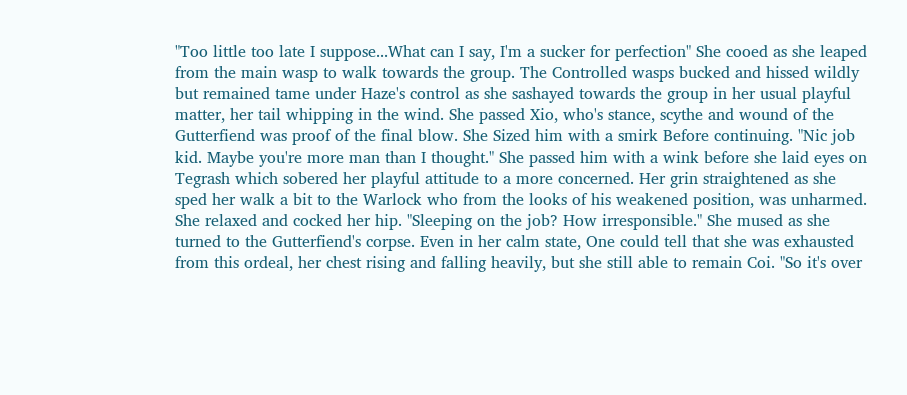"Too little too late I suppose...What can I say, I'm a sucker for perfection" She cooed as she leaped from the main wasp to walk towards the group. The Controlled wasps bucked and hissed wildly but remained tame under Haze's control as she sashayed towards the group in her usual playful matter, her tail whipping in the wind. She passed Xio, who's stance, scythe and wound of the Gutterfiend was proof of the final blow. She Sized him with a smirk Before continuing. "Nic job kid. Maybe you're more man than I thought." She passed him with a wink before she laid eyes on Tegrash which sobered her playful attitude to a more concerned. Her grin straightened as she sped her walk a bit to the Warlock who from the looks of his weakened position, was unharmed. She relaxed and cocked her hip. "Sleeping on the job? How irresponsible." She mused as she turned to the Gutterfiend's corpse. Even in her calm state, One could tell that she was exhausted from this ordeal, her chest rising and falling heavily, but she still able to remain Coi. "So it's over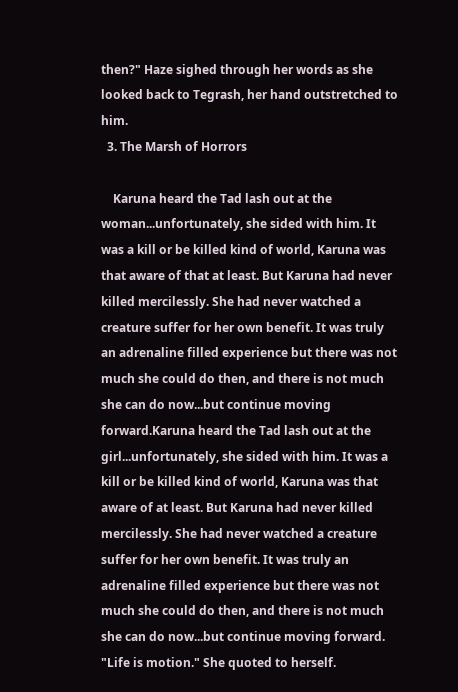then?" Haze sighed through her words as she looked back to Tegrash, her hand outstretched to him.
  3. The Marsh of Horrors

    Karuna heard the Tad lash out at the woman...unfortunately, she sided with him. It was a kill or be killed kind of world, Karuna was that aware of that at least. But Karuna had never killed mercilessly. She had never watched a creature suffer for her own benefit. It was truly an adrenaline filled experience but there was not much she could do then, and there is not much she can do now...but continue moving forward.Karuna heard the Tad lash out at the girl...unfortunately, she sided with him. It was a kill or be killed kind of world, Karuna was that aware of at least. But Karuna had never killed mercilessly. She had never watched a creature suffer for her own benefit. It was truly an adrenaline filled experience but there was not much she could do then, and there is not much she can do now...but continue moving forward. "Life is motion." She quoted to herself.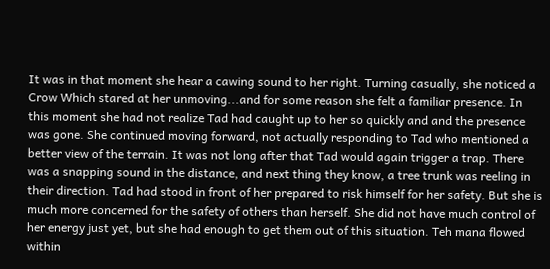It was in that moment she hear a cawing sound to her right. Turning casually, she noticed a Crow Which stared at her unmoving...and for some reason she felt a familiar presence. In this moment she had not realize Tad had caught up to her so quickly and and the presence was gone. She continued moving forward, not actually responding to Tad who mentioned a better view of the terrain. It was not long after that Tad would again trigger a trap. There was a snapping sound in the distance, and next thing they know, a tree trunk was reeling in their direction. Tad had stood in front of her prepared to risk himself for her safety. But she is much more concerned for the safety of others than herself. She did not have much control of her energy just yet, but she had enough to get them out of this situation. Teh mana flowed within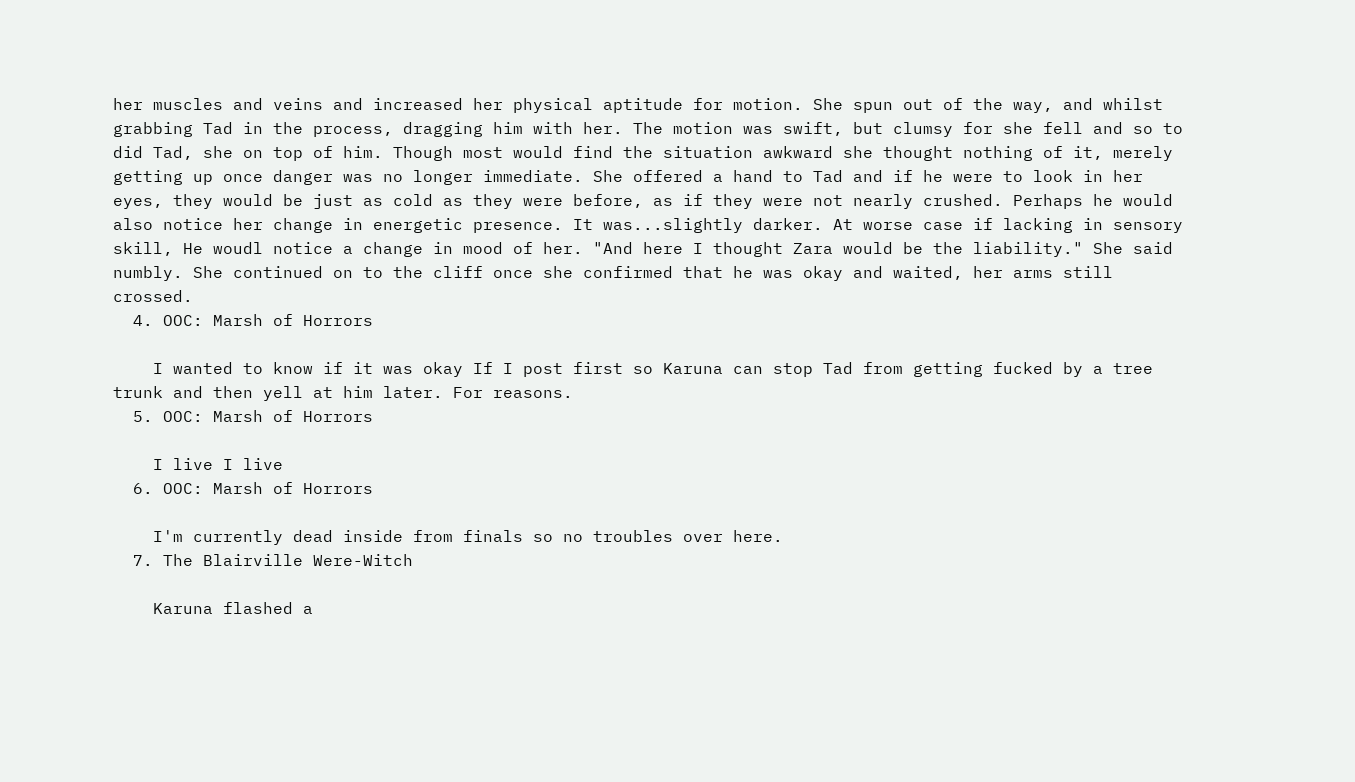her muscles and veins and increased her physical aptitude for motion. She spun out of the way, and whilst grabbing Tad in the process, dragging him with her. The motion was swift, but clumsy for she fell and so to did Tad, she on top of him. Though most would find the situation awkward she thought nothing of it, merely getting up once danger was no longer immediate. She offered a hand to Tad and if he were to look in her eyes, they would be just as cold as they were before, as if they were not nearly crushed. Perhaps he would also notice her change in energetic presence. It was...slightly darker. At worse case if lacking in sensory skill, He woudl notice a change in mood of her. "And here I thought Zara would be the liability." She said numbly. She continued on to the cliff once she confirmed that he was okay and waited, her arms still crossed.
  4. OOC: Marsh of Horrors

    I wanted to know if it was okay If I post first so Karuna can stop Tad from getting fucked by a tree trunk and then yell at him later. For reasons.
  5. OOC: Marsh of Horrors

    I live I live
  6. OOC: Marsh of Horrors

    I'm currently dead inside from finals so no troubles over here.
  7. The Blairville Were-Witch

    Karuna flashed a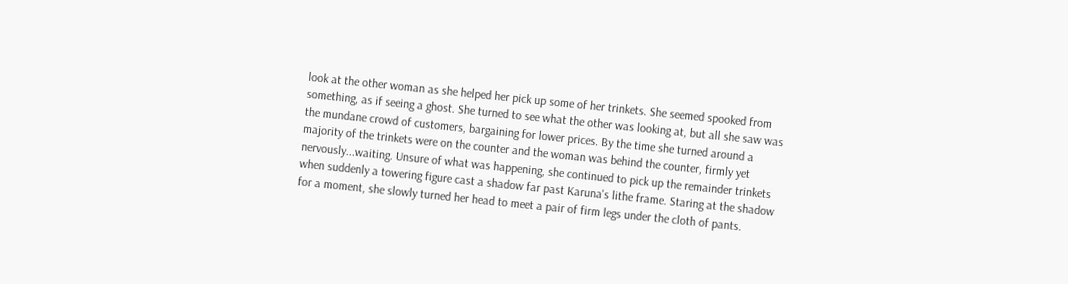look at the other woman as she helped her pick up some of her trinkets. She seemed spooked from something, as if seeing a ghost. She turned to see what the other was looking at, but all she saw was the mundane crowd of customers, bargaining for lower prices. By the time she turned around a majority of the trinkets were on the counter and the woman was behind the counter, firmly yet nervously...waiting. Unsure of what was happening, she continued to pick up the remainder trinkets when suddenly a towering figure cast a shadow far past Karuna's lithe frame. Staring at the shadow for a moment, she slowly turned her head to meet a pair of firm legs under the cloth of pants.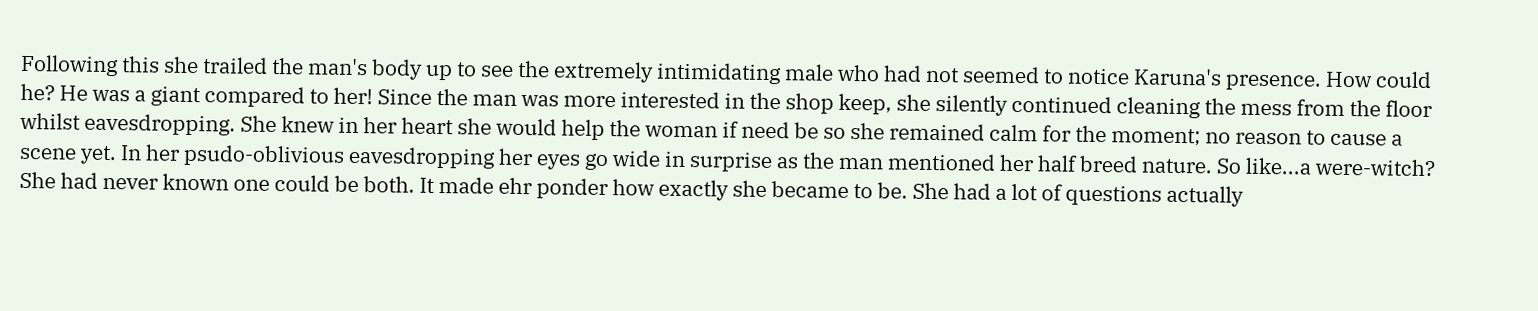Following this she trailed the man's body up to see the extremely intimidating male who had not seemed to notice Karuna's presence. How could he? He was a giant compared to her! Since the man was more interested in the shop keep, she silently continued cleaning the mess from the floor whilst eavesdropping. She knew in her heart she would help the woman if need be so she remained calm for the moment; no reason to cause a scene yet. In her psudo-oblivious eavesdropping her eyes go wide in surprise as the man mentioned her half breed nature. So like...a were-witch? She had never known one could be both. It made ehr ponder how exactly she became to be. She had a lot of questions actually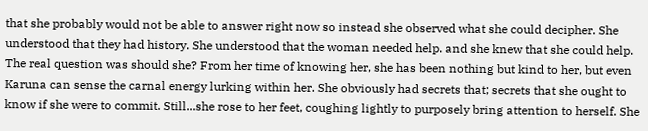that she probably would not be able to answer right now so instead she observed what she could decipher. She understood that they had history. She understood that the woman needed help. and she knew that she could help. The real question was should she? From her time of knowing her, she has been nothing but kind to her, but even Karuna can sense the carnal energy lurking within her. She obviously had secrets that; secrets that she ought to know if she were to commit. Still...she rose to her feet, coughing lightly to purposely bring attention to herself. She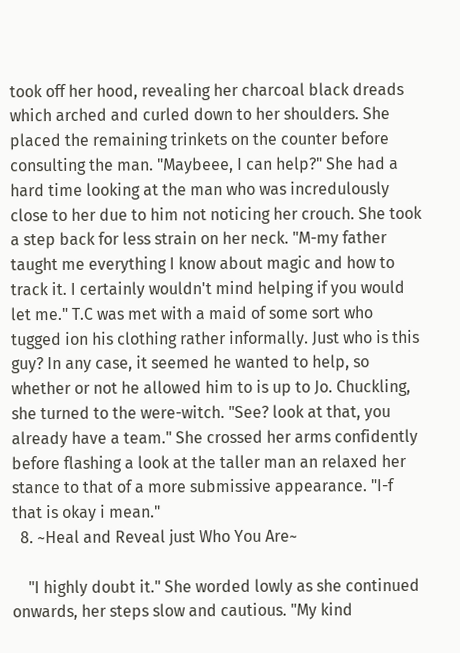took off her hood, revealing her charcoal black dreads which arched and curled down to her shoulders. She placed the remaining trinkets on the counter before consulting the man. "Maybeee, I can help?" She had a hard time looking at the man who was incredulously close to her due to him not noticing her crouch. She took a step back for less strain on her neck. "M-my father taught me everything I know about magic and how to track it. I certainly wouldn't mind helping if you would let me." T.C was met with a maid of some sort who tugged ion his clothing rather informally. Just who is this guy? In any case, it seemed he wanted to help, so whether or not he allowed him to is up to Jo. Chuckling, she turned to the were-witch. "See? look at that, you already have a team." She crossed her arms confidently before flashing a look at the taller man an relaxed her stance to that of a more submissive appearance. "I-f that is okay i mean."
  8. ~Heal and Reveal just Who You Are~

    "I highly doubt it." She worded lowly as she continued onwards, her steps slow and cautious. "My kind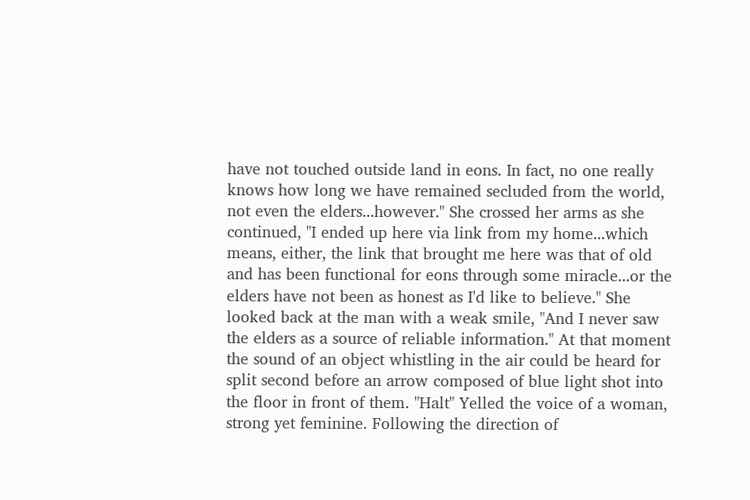have not touched outside land in eons. In fact, no one really knows how long we have remained secluded from the world, not even the elders...however." She crossed her arms as she continued, "I ended up here via link from my home...which means, either, the link that brought me here was that of old and has been functional for eons through some miracle...or the elders have not been as honest as I'd like to believe." She looked back at the man with a weak smile, "And I never saw the elders as a source of reliable information." At that moment the sound of an object whistling in the air could be heard for split second before an arrow composed of blue light shot into the floor in front of them. "Halt" Yelled the voice of a woman, strong yet feminine. Following the direction of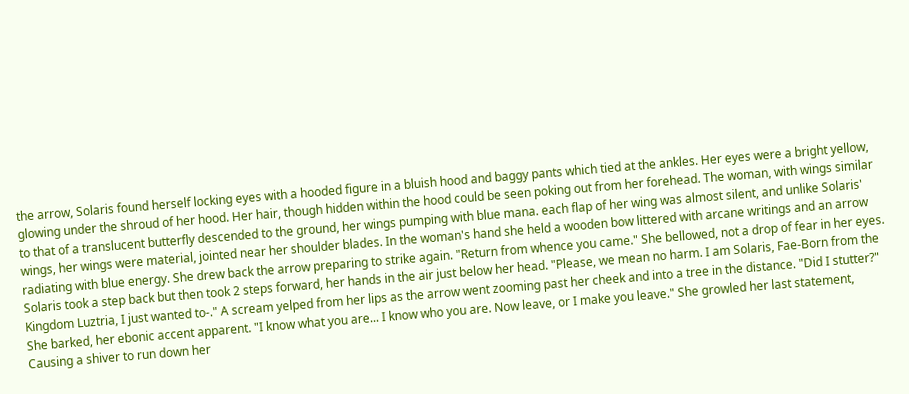the arrow, Solaris found herself locking eyes with a hooded figure in a bluish hood and baggy pants which tied at the ankles. Her eyes were a bright yellow, glowing under the shroud of her hood. Her hair, though hidden within the hood could be seen poking out from her forehead. The woman, with wings similar to that of a translucent butterfly descended to the ground, her wings pumping with blue mana. each flap of her wing was almost silent, and unlike Solaris' wings, her wings were material, jointed near her shoulder blades. In the woman's hand she held a wooden bow littered with arcane writings and an arrow radiating with blue energy. She drew back the arrow preparing to strike again. "Return from whence you came." She bellowed, not a drop of fear in her eyes. Solaris took a step back but then took 2 steps forward, her hands in the air just below her head. "Please, we mean no harm. I am Solaris, Fae-Born from the Kingdom Luztria, I just wanted to-." A scream yelped from her lips as the arrow went zooming past her cheek and into a tree in the distance. "Did I stutter?" She barked, her ebonic accent apparent. "I know what you are... I know who you are. Now leave, or I make you leave." She growled her last statement, Causing a shiver to run down her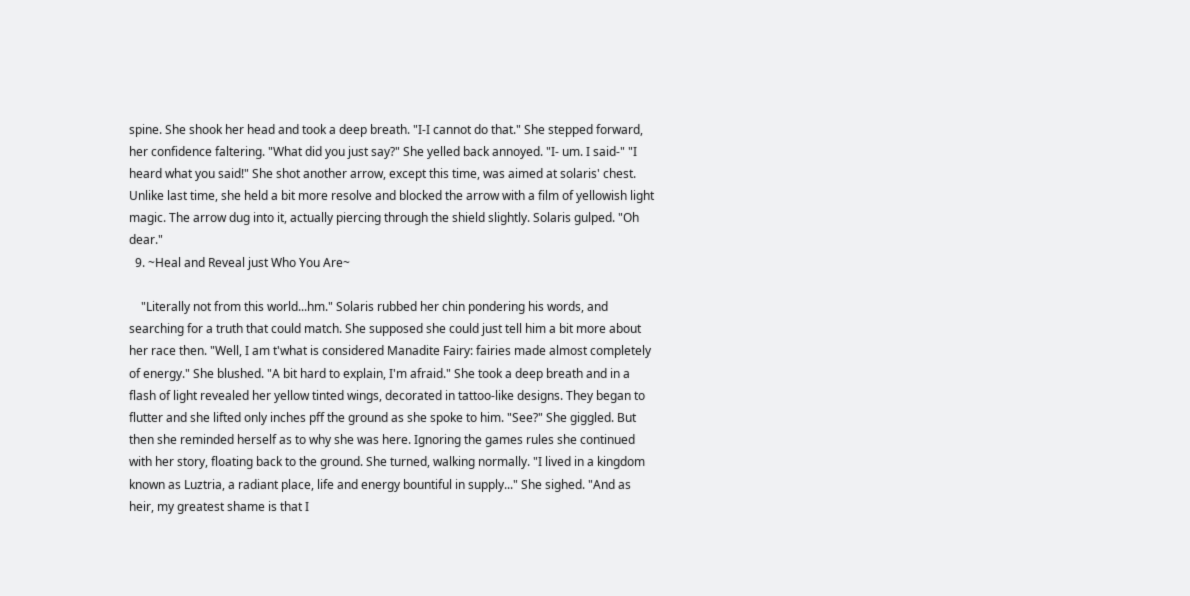spine. She shook her head and took a deep breath. "I-I cannot do that." She stepped forward, her confidence faltering. "What did you just say?" She yelled back annoyed. "I- um. I said-" "I heard what you said!" She shot another arrow, except this time, was aimed at solaris' chest. Unlike last time, she held a bit more resolve and blocked the arrow with a film of yellowish light magic. The arrow dug into it, actually piercing through the shield slightly. Solaris gulped. "Oh dear."
  9. ~Heal and Reveal just Who You Are~

    "Literally not from this world...hm." Solaris rubbed her chin pondering his words, and searching for a truth that could match. She supposed she could just tell him a bit more about her race then. "Well, I am t'what is considered Manadite Fairy: fairies made almost completely of energy." She blushed. "A bit hard to explain, I'm afraid." She took a deep breath and in a flash of light revealed her yellow tinted wings, decorated in tattoo-like designs. They began to flutter and she lifted only inches pff the ground as she spoke to him. "See?" She giggled. But then she reminded herself as to why she was here. Ignoring the games rules she continued with her story, floating back to the ground. She turned, walking normally. "I lived in a kingdom known as Luztria, a radiant place, life and energy bountiful in supply..." She sighed. "And as heir, my greatest shame is that I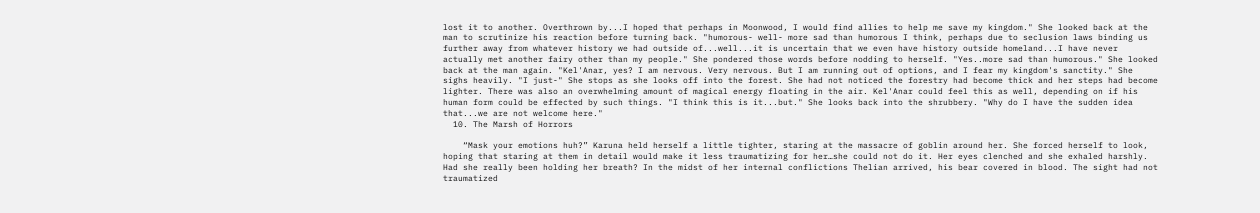lost it to another. Overthrown by...I hoped that perhaps in Moonwood, I would find allies to help me save my kingdom." She looked back at the man to scrutinize his reaction before turning back. "humorous- well- more sad than humorous I think, perhaps due to seclusion laws binding us further away from whatever history we had outside of...well...it is uncertain that we even have history outside homeland...I have never actually met another fairy other than my people." She pondered those words before nodding to herself. "Yes..more sad than humorous." She looked back at the man again. "Kel'Anar, yes? I am nervous. Very nervous. But I am running out of options, and I fear my kingdom's sanctity." She sighs heavily. "I just-" She stops as she looks off into the forest. She had not noticed the forestry had become thick and her steps had become lighter. There was also an overwhelming amount of magical energy floating in the air. Kel'Anar could feel this as well, depending on if his human form could be effected by such things. "I think this is it...but." She looks back into the shrubbery. "Why do I have the sudden idea that...we are not welcome here."
  10. The Marsh of Horrors

    “Mask your emotions huh?” Karuna held herself a little tighter, staring at the massacre of goblin around her. She forced herself to look, hoping that staring at them in detail would make it less traumatizing for her…she could not do it. Her eyes clenched and she exhaled harshly. Had she really been holding her breath? In the midst of her internal conflictions Thelian arrived, his bear covered in blood. The sight had not traumatized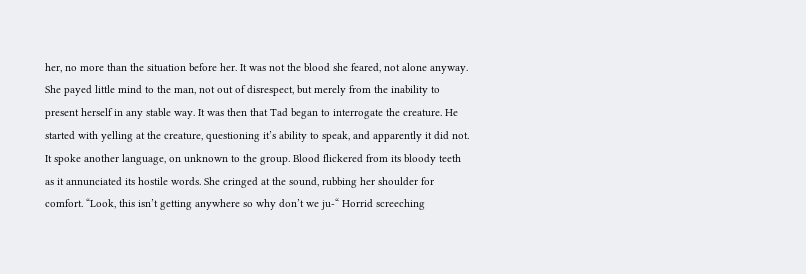her, no more than the situation before her. It was not the blood she feared, not alone anyway. She payed little mind to the man, not out of disrespect, but merely from the inability to present herself in any stable way. It was then that Tad began to interrogate the creature. He started with yelling at the creature, questioning it’s ability to speak, and apparently it did not. It spoke another language, on unknown to the group. Blood flickered from its bloody teeth as it annunciated its hostile words. She cringed at the sound, rubbing her shoulder for comfort. “Look, this isn’t getting anywhere so why don’t we ju-“ Horrid screeching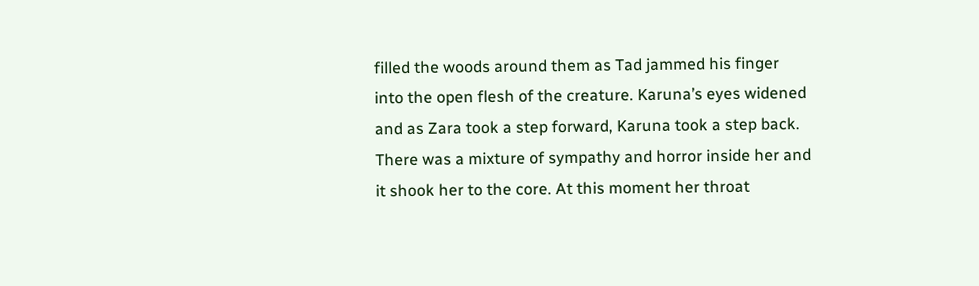filled the woods around them as Tad jammed his finger into the open flesh of the creature. Karuna’s eyes widened and as Zara took a step forward, Karuna took a step back. There was a mixture of sympathy and horror inside her and it shook her to the core. At this moment her throat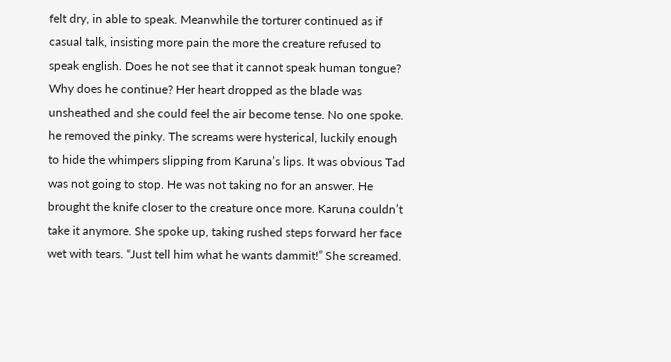felt dry, in able to speak. Meanwhile the torturer continued as if casual talk, insisting more pain the more the creature refused to speak english. Does he not see that it cannot speak human tongue? Why does he continue? Her heart dropped as the blade was unsheathed and she could feel the air become tense. No one spoke. he removed the pinky. The screams were hysterical, luckily enough to hide the whimpers slipping from Karuna’s lips. It was obvious Tad was not going to stop. He was not taking no for an answer. He brought the knife closer to the creature once more. Karuna couldn’t take it anymore. She spoke up, taking rushed steps forward her face wet with tears. “Just tell him what he wants dammit!” She screamed.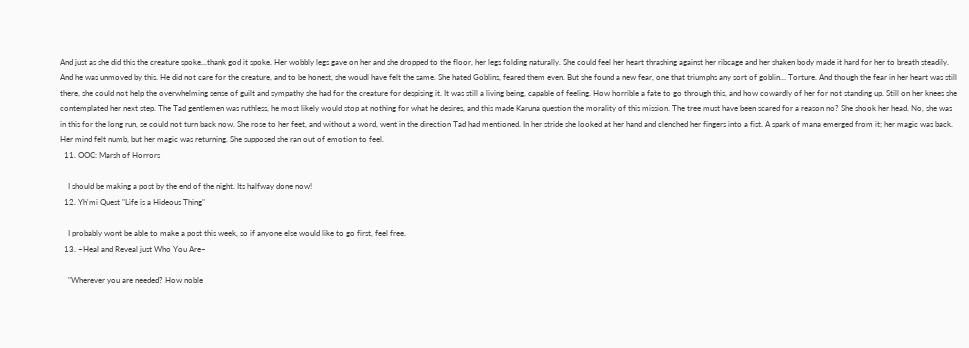And just as she did this the creature spoke…thank god it spoke. Her wobbly legs gave on her and she dropped to the floor, her legs folding naturally. She could feel her heart thrashing against her ribcage and her shaken body made it hard for her to breath steadily. And he was unmoved by this. He did not care for the creature, and to be honest, she woudl have felt the same. She hated Goblins, feared them even. But she found a new fear, one that triumphs any sort of goblin… Torture. And though the fear in her heart was still there, she could not help the overwhelming sense of guilt and sympathy she had for the creature for despising it. It was still a living being, capable of feeling. How horrible a fate to go through this, and how cowardly of her for not standing up. Still on her knees she contemplated her next step. The Tad gentlemen was ruthless, he most likely would stop at nothing for what he desires, and this made Karuna question the morality of this mission. The tree must have been scared for a reason no? She shook her head. No, she was in this for the long run, se could not turn back now. She rose to her feet, and without a word, went in the direction Tad had mentioned. In her stride she looked at her hand and clenched her fingers into a fist. A spark of mana emerged from it; her magic was back. Her mind felt numb, but her magic was returning. She supposed she ran out of emotion to feel.
  11. OOC: Marsh of Horrors

    I should be making a post by the end of the night. Its halfway done now!
  12. Yh'mi Quest "Life is a Hideous Thing"

    I probably wont be able to make a post this week, so if anyone else would like to go first, feel free.
  13. ~Heal and Reveal just Who You Are~

    "Wherever you are needed? How noble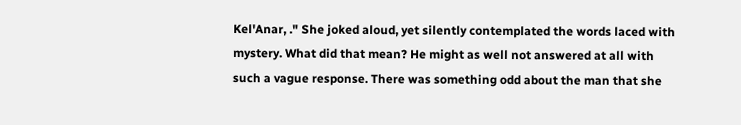Kel'Anar, ." She joked aloud, yet silently contemplated the words laced with mystery. What did that mean? He might as well not answered at all with such a vague response. There was something odd about the man that she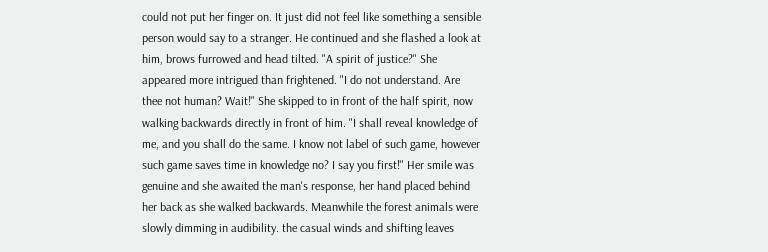could not put her finger on. It just did not feel like something a sensible person would say to a stranger. He continued and she flashed a look at him, brows furrowed and head tilted. "A spirit of justice?" She appeared more intrigued than frightened. "I do not understand. Are thee not human? Wait!" She skipped to in front of the half spirit, now walking backwards directly in front of him. "I shall reveal knowledge of me, and you shall do the same. I know not label of such game, however such game saves time in knowledge no? I say you first!" Her smile was genuine and she awaited the man's response, her hand placed behind her back as she walked backwards. Meanwhile the forest animals were slowly dimming in audibility. the casual winds and shifting leaves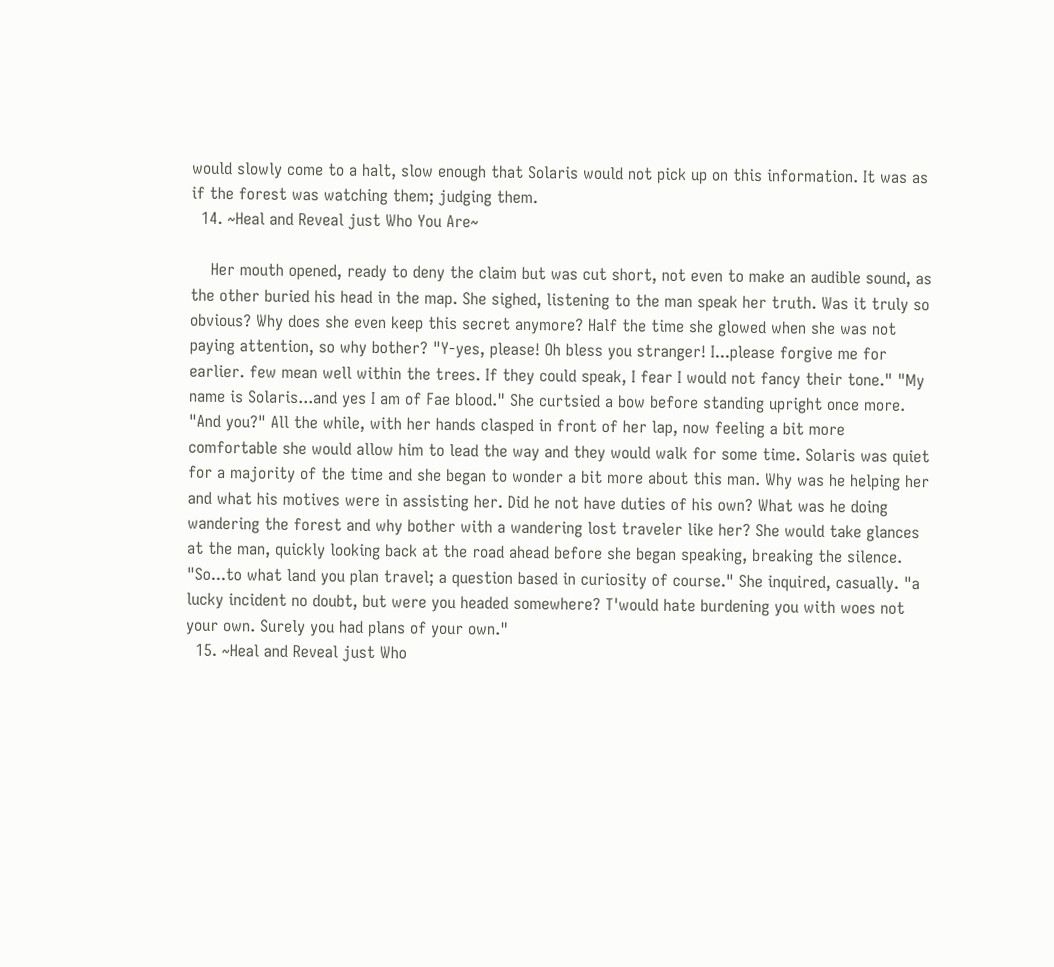would slowly come to a halt, slow enough that Solaris would not pick up on this information. It was as if the forest was watching them; judging them.
  14. ~Heal and Reveal just Who You Are~

    Her mouth opened, ready to deny the claim but was cut short, not even to make an audible sound, as the other buried his head in the map. She sighed, listening to the man speak her truth. Was it truly so obvious? Why does she even keep this secret anymore? Half the time she glowed when she was not paying attention, so why bother? "Y-yes, please! Oh bless you stranger! I...please forgive me for earlier. few mean well within the trees. If they could speak, I fear I would not fancy their tone." "My name is Solaris...and yes I am of Fae blood." She curtsied a bow before standing upright once more. "And you?" All the while, with her hands clasped in front of her lap, now feeling a bit more comfortable she would allow him to lead the way and they would walk for some time. Solaris was quiet for a majority of the time and she began to wonder a bit more about this man. Why was he helping her and what his motives were in assisting her. Did he not have duties of his own? What was he doing wandering the forest and why bother with a wandering lost traveler like her? She would take glances at the man, quickly looking back at the road ahead before she began speaking, breaking the silence. "So...to what land you plan travel; a question based in curiosity of course." She inquired, casually. "a lucky incident no doubt, but were you headed somewhere? T'would hate burdening you with woes not your own. Surely you had plans of your own."
  15. ~Heal and Reveal just Who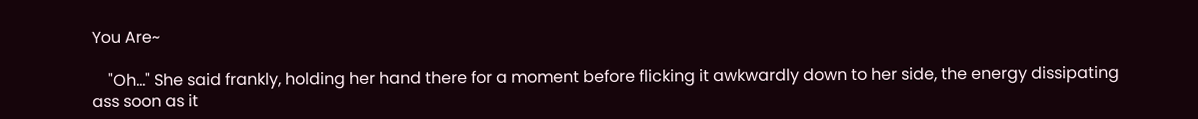You Are~

    "Oh..." She said frankly, holding her hand there for a moment before flicking it awkwardly down to her side, the energy dissipating ass soon as it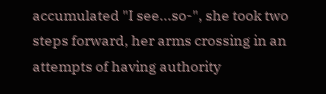accumulated "I see...so-", she took two steps forward, her arms crossing in an attempts of having authority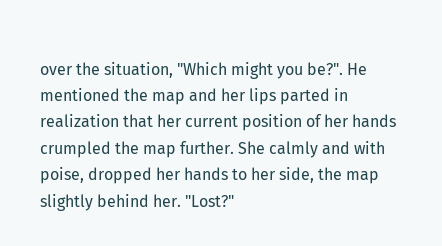over the situation, "Which might you be?". He mentioned the map and her lips parted in realization that her current position of her hands crumpled the map further. She calmly and with poise, dropped her hands to her side, the map slightly behind her. "Lost?"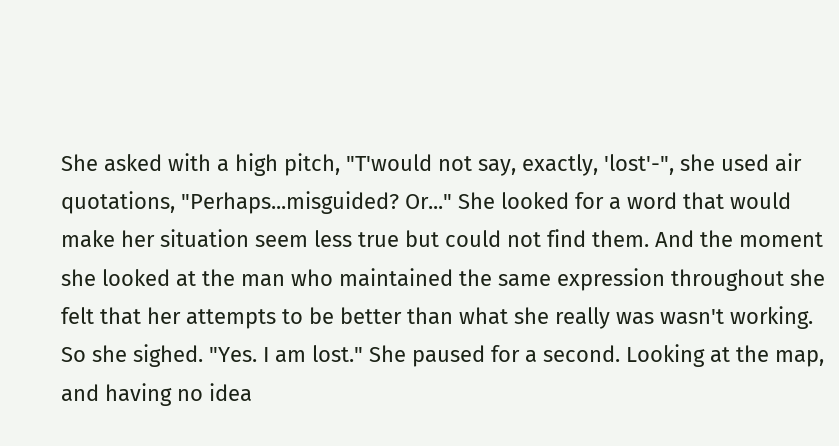She asked with a high pitch, "T'would not say, exactly, 'lost'-", she used air quotations, "Perhaps...misguided? Or..." She looked for a word that would make her situation seem less true but could not find them. And the moment she looked at the man who maintained the same expression throughout she felt that her attempts to be better than what she really was wasn't working. So she sighed. "Yes. I am lost." She paused for a second. Looking at the map, and having no idea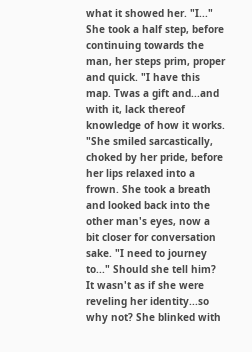what it showed her. "I..." She took a half step, before continuing towards the man, her steps prim, proper and quick. "I have this map. Twas a gift and...and with it, lack thereof knowledge of how it works. "She smiled sarcastically, choked by her pride, before her lips relaxed into a frown. She took a breath and looked back into the other man's eyes, now a bit closer for conversation sake. "I need to journey to..." Should she tell him? It wasn't as if she were reveling her identity...so why not? She blinked with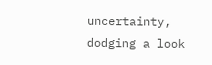uncertainty, dodging a look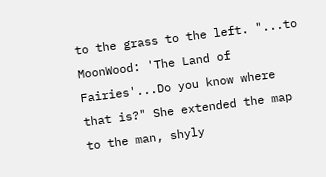to the grass to the left. "...to MoonWood: 'The Land of Fairies'...Do you know where that is?" She extended the map to the man, shyly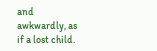and awkwardly, as if a lost child.